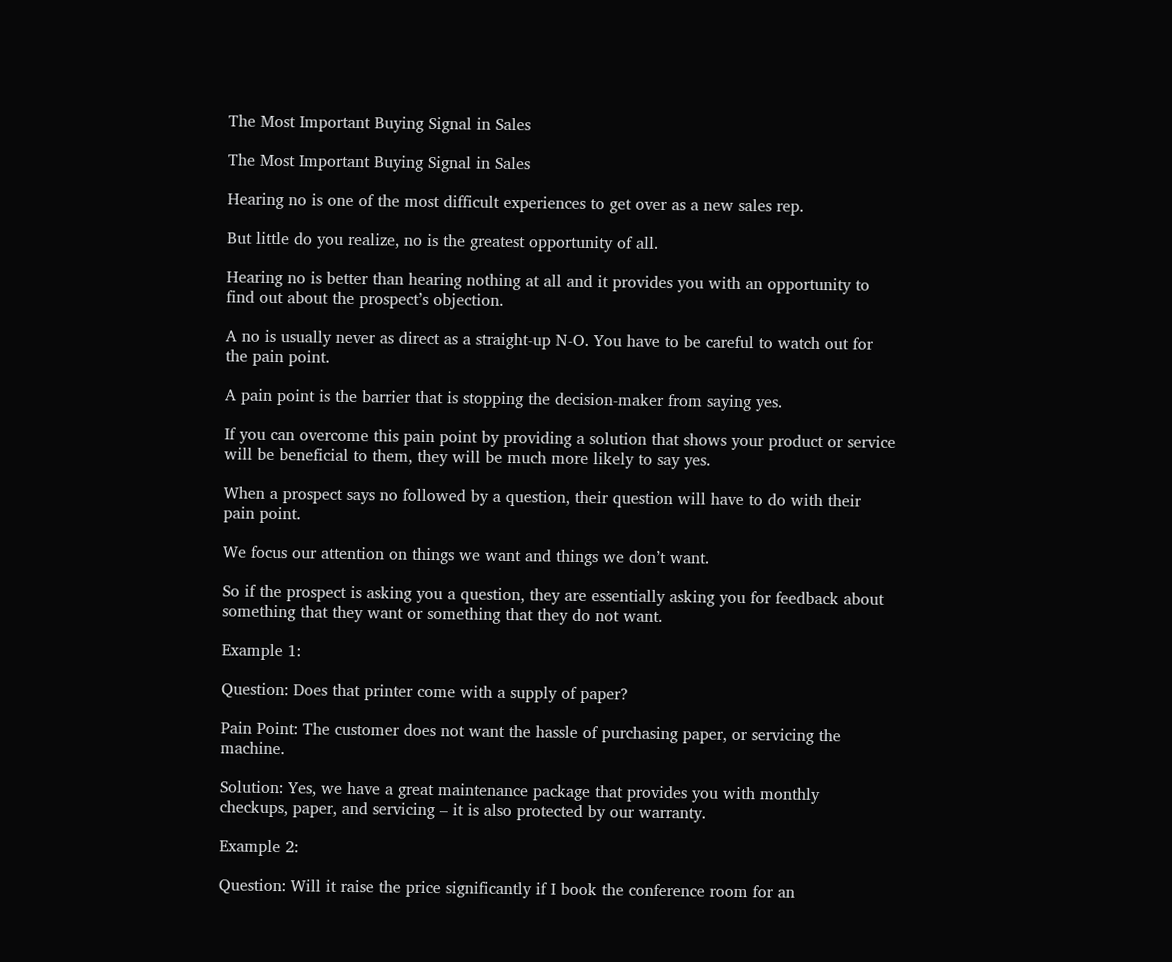The Most Important Buying Signal in Sales

The Most Important Buying Signal in Sales

Hearing no is one of the most difficult experiences to get over as a new sales rep.

But little do you realize, no is the greatest opportunity of all.

Hearing no is better than hearing nothing at all and it provides you with an opportunity to find out about the prospect’s objection.

A no is usually never as direct as a straight-up N-O. You have to be careful to watch out for the pain point.

A pain point is the barrier that is stopping the decision-maker from saying yes.

If you can overcome this pain point by providing a solution that shows your product or service will be beneficial to them, they will be much more likely to say yes.

When a prospect says no followed by a question, their question will have to do with their pain point.

We focus our attention on things we want and things we don’t want.

So if the prospect is asking you a question, they are essentially asking you for feedback about something that they want or something that they do not want.

Example 1:

Question: Does that printer come with a supply of paper?

Pain Point: The customer does not want the hassle of purchasing paper, or servicing the machine.

Solution: Yes, we have a great maintenance package that provides you with monthly checkups, paper, and servicing – it is also protected by our warranty.

Example 2:

Question: Will it raise the price significantly if I book the conference room for an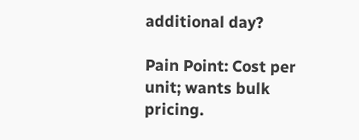additional day?

Pain Point: Cost per unit; wants bulk pricing.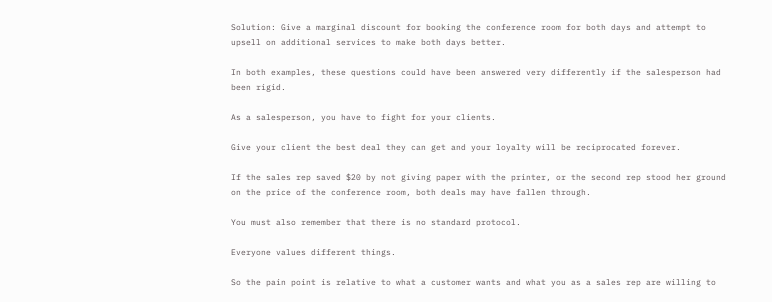Solution: Give a marginal discount for booking the conference room for both days and attempt to upsell on additional services to make both days better.

In both examples, these questions could have been answered very differently if the salesperson had been rigid.

As a salesperson, you have to fight for your clients.

Give your client the best deal they can get and your loyalty will be reciprocated forever.

If the sales rep saved $20 by not giving paper with the printer, or the second rep stood her ground on the price of the conference room, both deals may have fallen through.

You must also remember that there is no standard protocol.

Everyone values different things.

So the pain point is relative to what a customer wants and what you as a sales rep are willing to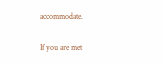accommodate.

If you are met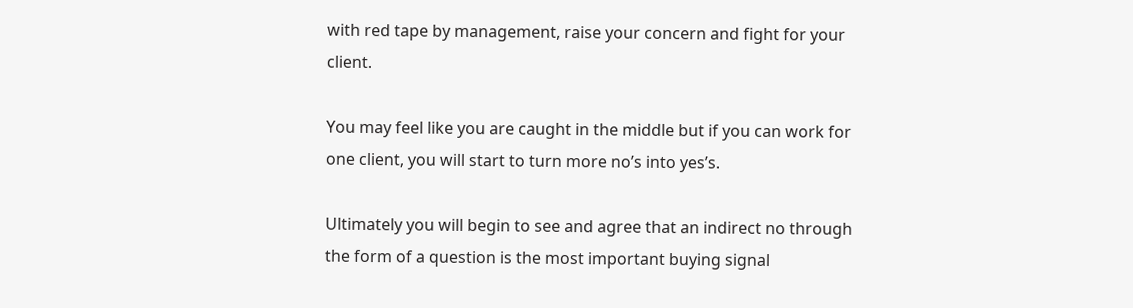with red tape by management, raise your concern and fight for your client.

You may feel like you are caught in the middle but if you can work for one client, you will start to turn more no’s into yes’s.

Ultimately you will begin to see and agree that an indirect no through the form of a question is the most important buying signal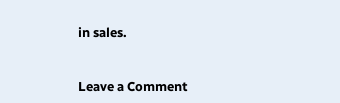in sales.


Leave a Comment